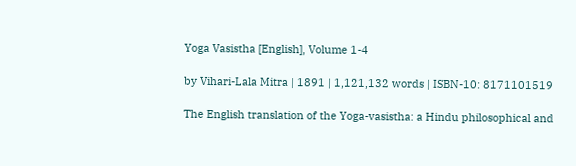Yoga Vasistha [English], Volume 1-4

by Vihari-Lala Mitra | 1891 | 1,121,132 words | ISBN-10: 8171101519

The English translation of the Yoga-vasistha: a Hindu philosophical and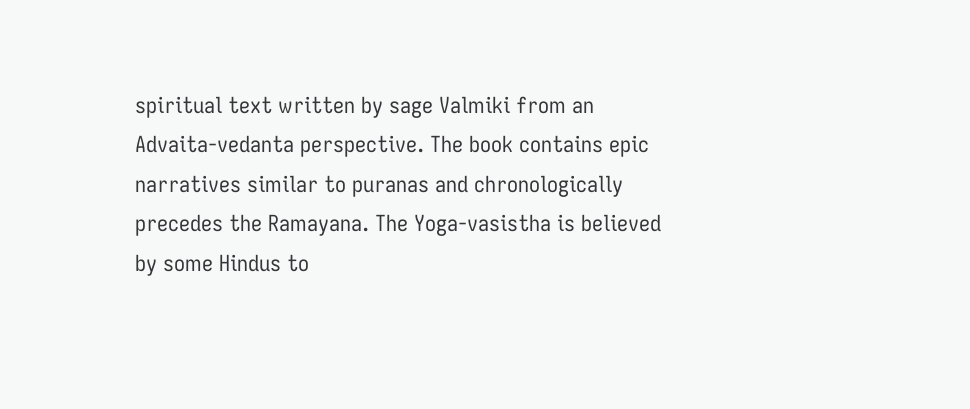spiritual text written by sage Valmiki from an Advaita-vedanta perspective. The book contains epic narratives similar to puranas and chronologically precedes the Ramayana. The Yoga-vasistha is believed by some Hindus to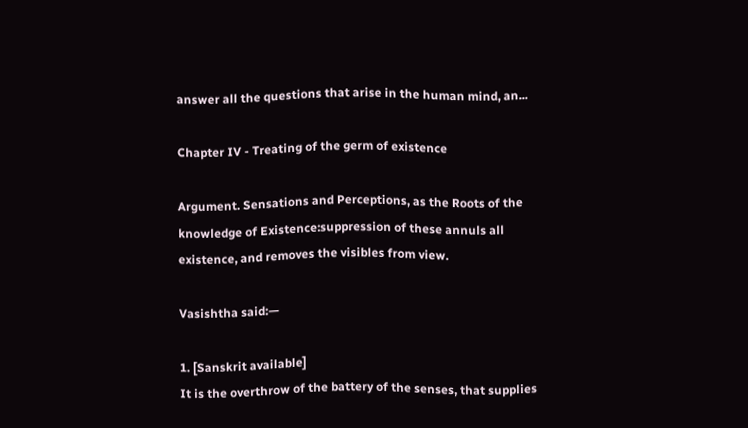answer all the questions that arise in the human mind, an...

Chapter IV - Treating of the germ of existence

Argument. Sensations and Perceptions, as the Roots of the knowledge of Existence:suppression of these annuls all existence, and removes the visibles from view.

Vasishtha said:—

1. [Sanskrit available]
It is the overthrow of the battery of the senses, that supplies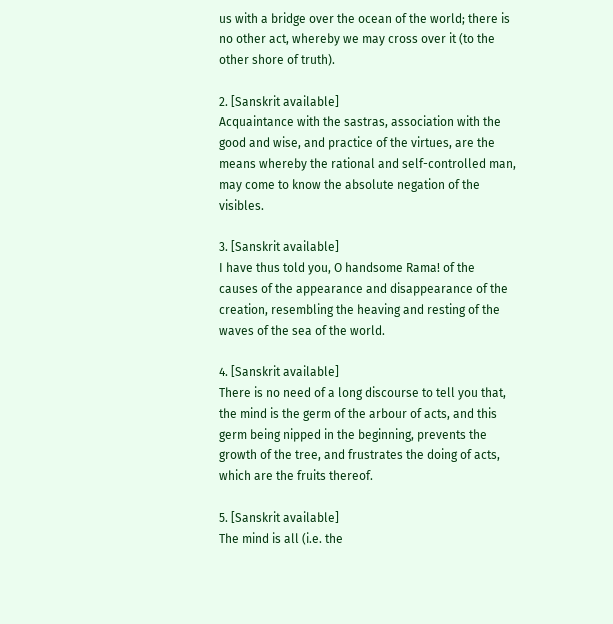us with a bridge over the ocean of the world; there is no other act, whereby we may cross over it (to the other shore of truth).

2. [Sanskrit available]
Acquaintance with the sastras, association with the good and wise, and practice of the virtues, are the means whereby the rational and self-controlled man, may come to know the absolute negation of the visibles.

3. [Sanskrit available]
I have thus told you, O handsome Rama! of the causes of the appearance and disappearance of the creation, resembling the heaving and resting of the waves of the sea of the world.

4. [Sanskrit available]
There is no need of a long discourse to tell you that, the mind is the germ of the arbour of acts, and this germ being nipped in the beginning, prevents the growth of the tree, and frustrates the doing of acts, which are the fruits thereof.

5. [Sanskrit available]
The mind is all (i.e. the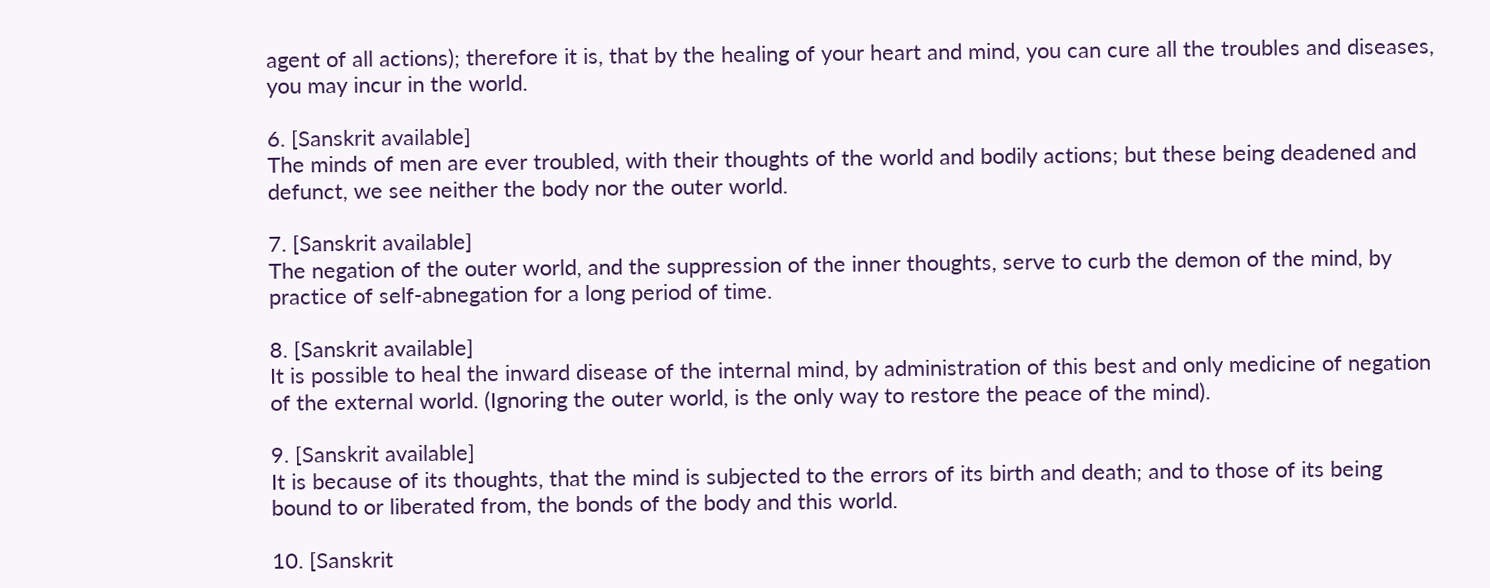agent of all actions); therefore it is, that by the healing of your heart and mind, you can cure all the troubles and diseases, you may incur in the world.

6. [Sanskrit available]
The minds of men are ever troubled, with their thoughts of the world and bodily actions; but these being deadened and defunct, we see neither the body nor the outer world.

7. [Sanskrit available]
The negation of the outer world, and the suppression of the inner thoughts, serve to curb the demon of the mind, by practice of self-abnegation for a long period of time.

8. [Sanskrit available]
It is possible to heal the inward disease of the internal mind, by administration of this best and only medicine of negation of the external world. (Ignoring the outer world, is the only way to restore the peace of the mind).

9. [Sanskrit available]
It is because of its thoughts, that the mind is subjected to the errors of its birth and death; and to those of its being bound to or liberated from, the bonds of the body and this world.

10. [Sanskrit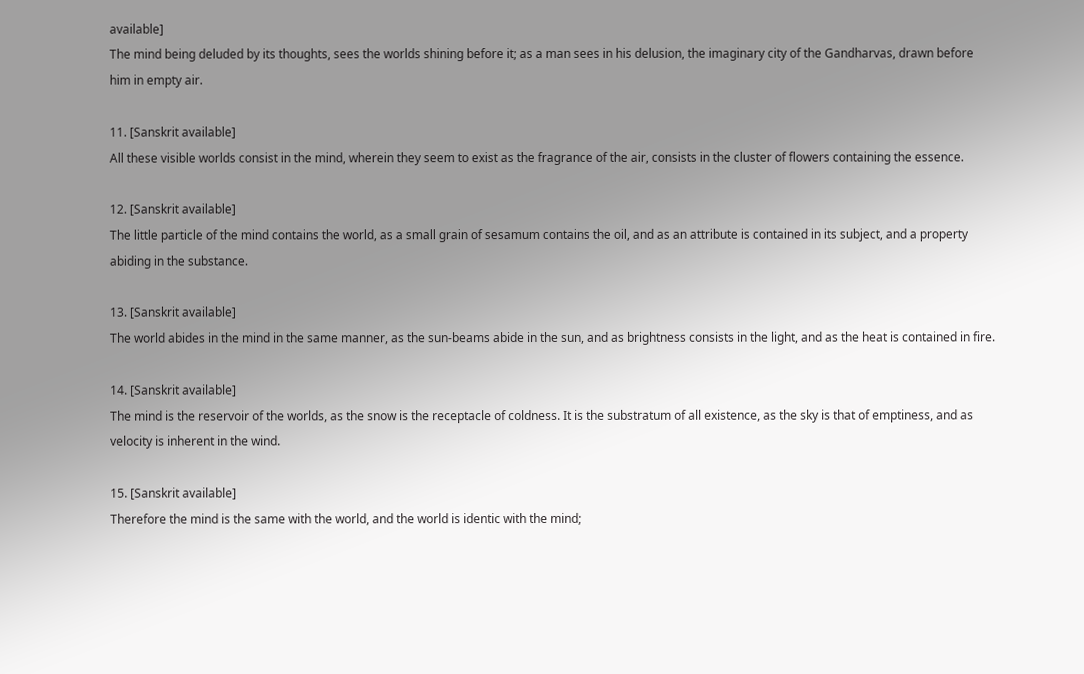available]
The mind being deluded by its thoughts, sees the worlds shining before it; as a man sees in his delusion, the imaginary city of the Gandharvas, drawn before him in empty air.

11. [Sanskrit available]
All these visible worlds consist in the mind, wherein they seem to exist as the fragrance of the air, consists in the cluster of flowers containing the essence.

12. [Sanskrit available]
The little particle of the mind contains the world, as a small grain of sesamum contains the oil, and as an attribute is contained in its subject, and a property abiding in the substance.

13. [Sanskrit available]
The world abides in the mind in the same manner, as the sun-beams abide in the sun, and as brightness consists in the light, and as the heat is contained in fire.

14. [Sanskrit available]
The mind is the reservoir of the worlds, as the snow is the receptacle of coldness. It is the substratum of all existence, as the sky is that of emptiness, and as velocity is inherent in the wind.

15. [Sanskrit available]
Therefore the mind is the same with the world, and the world is identic with the mind;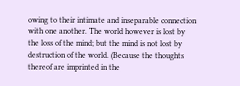owing to their intimate and inseparable connection with one another. The world however is lost by the loss of the mind; but the mind is not lost by destruction of the world. (Because the thoughts thereof are imprinted in the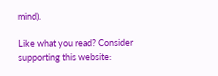mind).

Like what you read? Consider supporting this website: